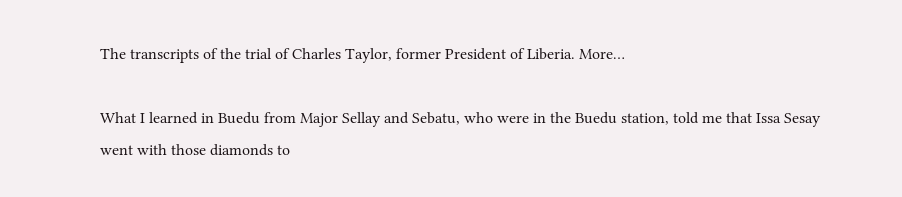The transcripts of the trial of Charles Taylor, former President of Liberia. More…

What I learned in Buedu from Major Sellay and Sebatu, who were in the Buedu station, told me that Issa Sesay went with those diamonds to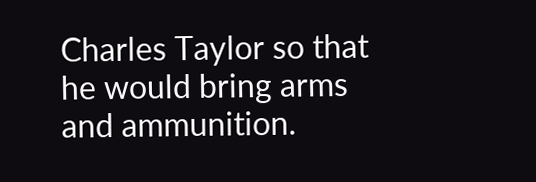Charles Taylor so that he would bring arms and ammunition.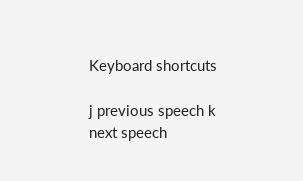Keyboard shortcuts

j previous speech k next speech